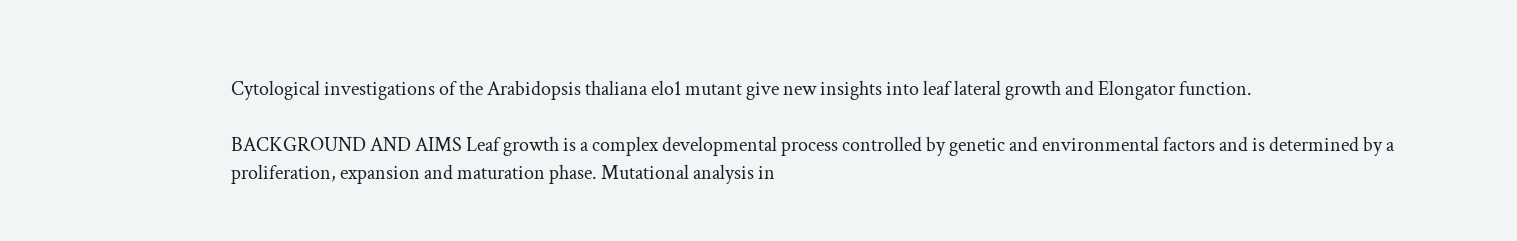Cytological investigations of the Arabidopsis thaliana elo1 mutant give new insights into leaf lateral growth and Elongator function.

BACKGROUND AND AIMS Leaf growth is a complex developmental process controlled by genetic and environmental factors and is determined by a proliferation, expansion and maturation phase. Mutational analysis in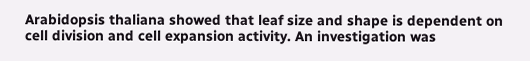Arabidopsis thaliana showed that leaf size and shape is dependent on cell division and cell expansion activity. An investigation was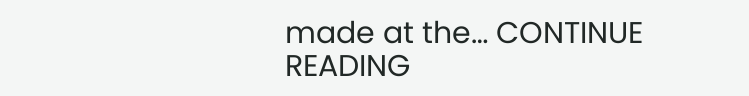made at the… CONTINUE READING